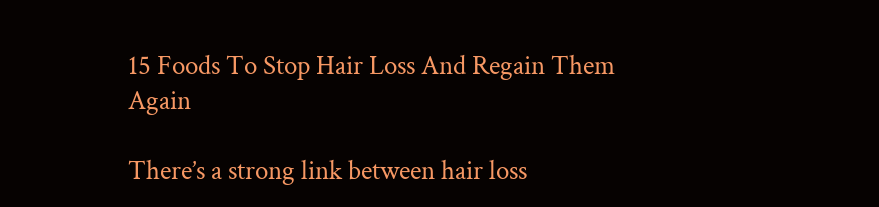15 Foods To Stop Hair Loss And Regain Them Again

There’s a strong link between hair loss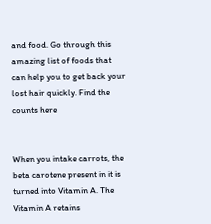and food. Go through this amazing list of foods that can help you to get back your lost hair quickly. Find the counts here


When you intake carrots, the beta carotene present in it is turned into Vitamin A. The Vitamin A retains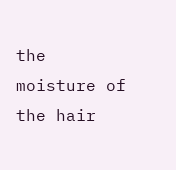the moisture of the hair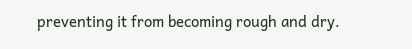preventing it from becoming rough and dry.